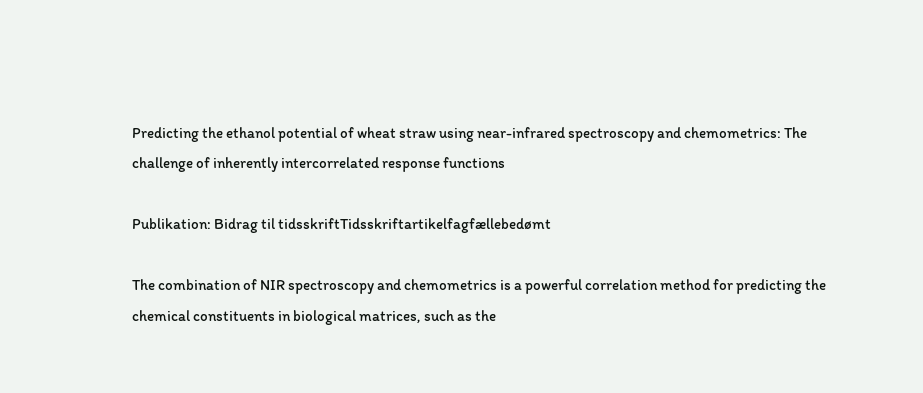Predicting the ethanol potential of wheat straw using near-infrared spectroscopy and chemometrics: The challenge of inherently intercorrelated response functions

Publikation: Bidrag til tidsskriftTidsskriftartikelfagfællebedømt

The combination of NIR spectroscopy and chemometrics is a powerful correlation method for predicting the chemical constituents in biological matrices, such as the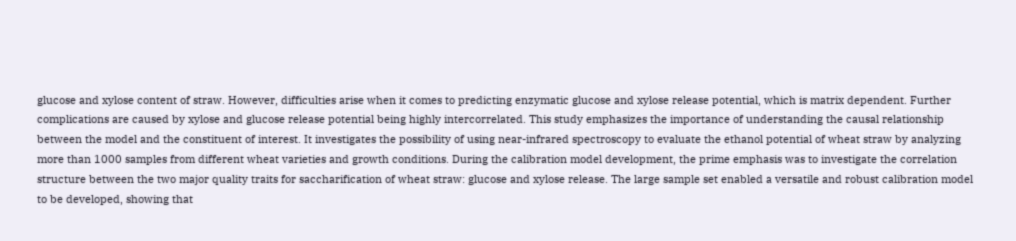glucose and xylose content of straw. However, difficulties arise when it comes to predicting enzymatic glucose and xylose release potential, which is matrix dependent. Further complications are caused by xylose and glucose release potential being highly intercorrelated. This study emphasizes the importance of understanding the causal relationship between the model and the constituent of interest. It investigates the possibility of using near-infrared spectroscopy to evaluate the ethanol potential of wheat straw by analyzing more than 1000 samples from different wheat varieties and growth conditions. During the calibration model development, the prime emphasis was to investigate the correlation structure between the two major quality traits for saccharification of wheat straw: glucose and xylose release. The large sample set enabled a versatile and robust calibration model to be developed, showing that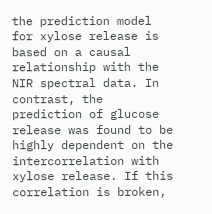the prediction model for xylose release is based on a causal relationship with the NIR spectral data. In contrast, the prediction of glucose release was found to be highly dependent on the intercorrelation with xylose release. If this correlation is broken,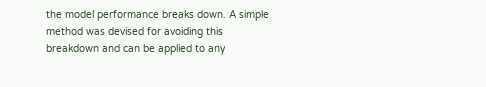the model performance breaks down. A simple method was devised for avoiding this breakdown and can be applied to any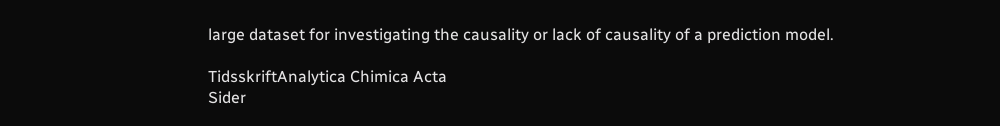large dataset for investigating the causality or lack of causality of a prediction model.

TidsskriftAnalytica Chimica Acta
Sider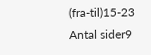(fra-til)15-23
Antal sider9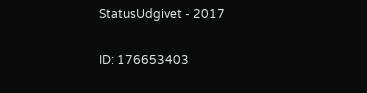StatusUdgivet - 2017

ID: 176653403